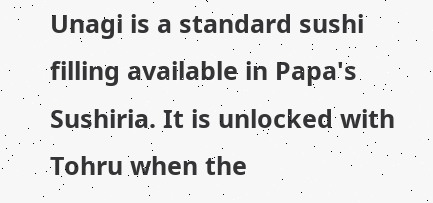Unagi is a standard sushi filling available in Papa's Sushiria. It is unlocked with Tohru when the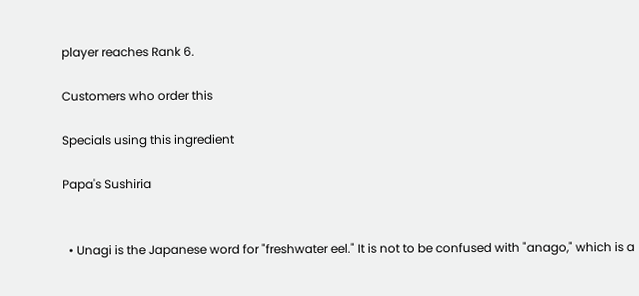player reaches Rank 6.

Customers who order this

Specials using this ingredient

Papa's Sushiria


  • Unagi is the Japanese word for "freshwater eel." It is not to be confused with "anago," which is a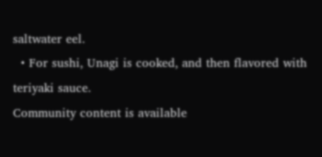saltwater eel.
  • For sushi, Unagi is cooked, and then flavored with teriyaki sauce.
Community content is available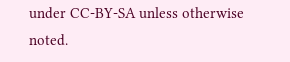under CC-BY-SA unless otherwise noted.